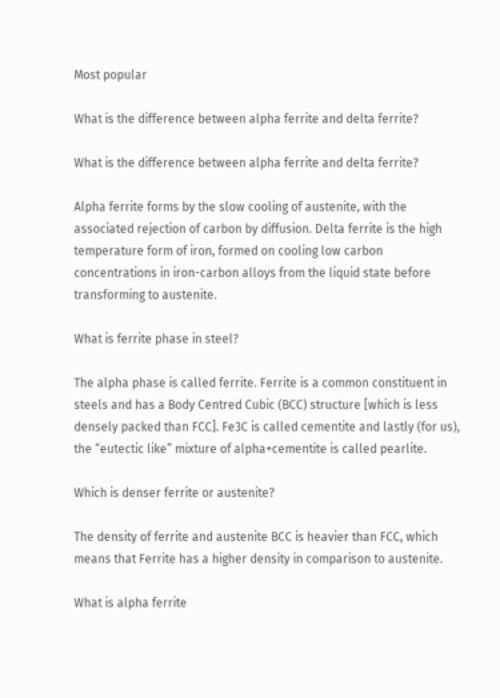Most popular

What is the difference between alpha ferrite and delta ferrite?

What is the difference between alpha ferrite and delta ferrite?

Alpha ferrite forms by the slow cooling of austenite, with the associated rejection of carbon by diffusion. Delta ferrite is the high temperature form of iron, formed on cooling low carbon concentrations in iron-carbon alloys from the liquid state before transforming to austenite.

What is ferrite phase in steel?

The alpha phase is called ferrite. Ferrite is a common constituent in steels and has a Body Centred Cubic (BCC) structure [which is less densely packed than FCC]. Fe3C is called cementite and lastly (for us), the “eutectic like” mixture of alpha+cementite is called pearlite.

Which is denser ferrite or austenite?

The density of ferrite and austenite BCC is heavier than FCC, which means that Ferrite has a higher density in comparison to austenite.

What is alpha ferrite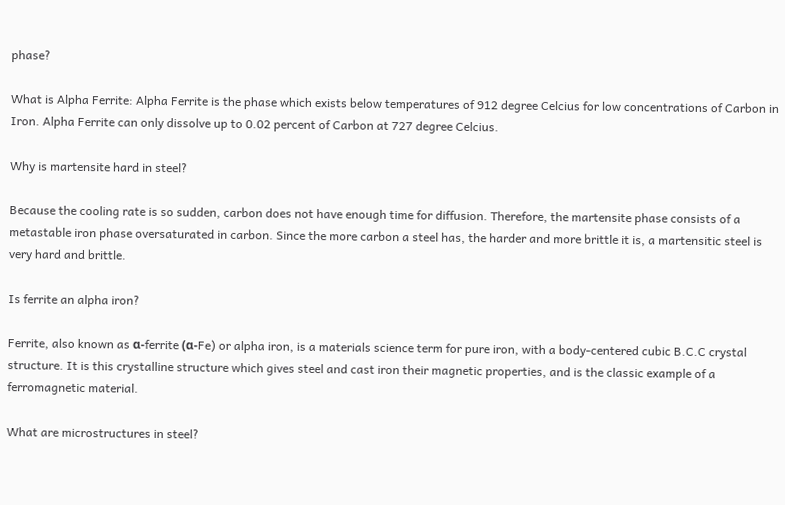phase?

What is Alpha Ferrite: Alpha Ferrite is the phase which exists below temperatures of 912 degree Celcius for low concentrations of Carbon in Iron. Alpha Ferrite can only dissolve up to 0.02 percent of Carbon at 727 degree Celcius.

Why is martensite hard in steel?

Because the cooling rate is so sudden, carbon does not have enough time for diffusion. Therefore, the martensite phase consists of a metastable iron phase oversaturated in carbon. Since the more carbon a steel has, the harder and more brittle it is, a martensitic steel is very hard and brittle.

Is ferrite an alpha iron?

Ferrite, also known as α-ferrite (α-Fe) or alpha iron, is a materials science term for pure iron, with a body-centered cubic B.C.C crystal structure. It is this crystalline structure which gives steel and cast iron their magnetic properties, and is the classic example of a ferromagnetic material.

What are microstructures in steel?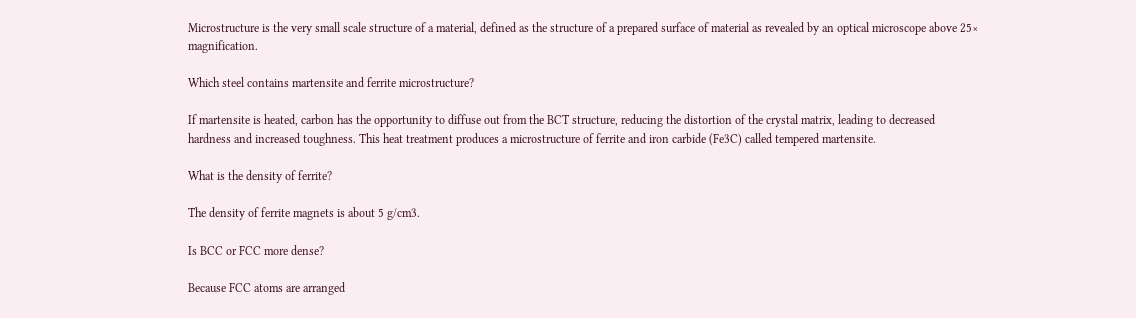Microstructure is the very small scale structure of a material, defined as the structure of a prepared surface of material as revealed by an optical microscope above 25× magnification.

Which steel contains martensite and ferrite microstructure?

If martensite is heated, carbon has the opportunity to diffuse out from the BCT structure, reducing the distortion of the crystal matrix, leading to decreased hardness and increased toughness. This heat treatment produces a microstructure of ferrite and iron carbide (Fe3C) called tempered martensite.

What is the density of ferrite?

The density of ferrite magnets is about 5 g/cm3.

Is BCC or FCC more dense?

Because FCC atoms are arranged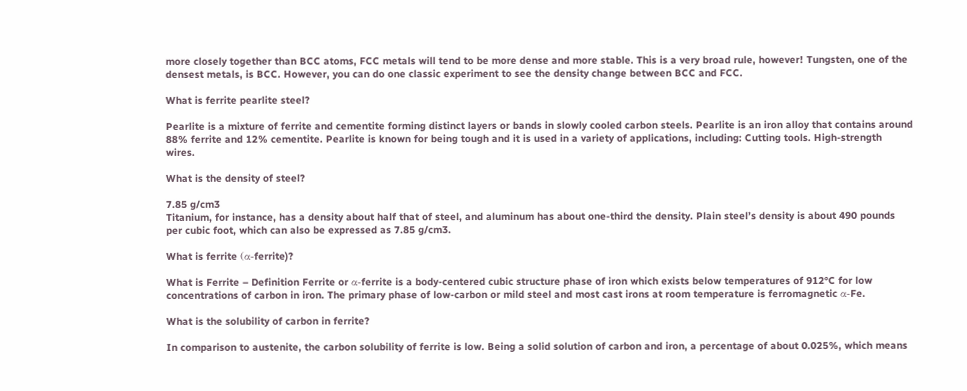more closely together than BCC atoms, FCC metals will tend to be more dense and more stable. This is a very broad rule, however! Tungsten, one of the densest metals, is BCC. However, you can do one classic experiment to see the density change between BCC and FCC.

What is ferrite pearlite steel?

Pearlite is a mixture of ferrite and cementite forming distinct layers or bands in slowly cooled carbon steels. Pearlite is an iron alloy that contains around 88% ferrite and 12% cementite. Pearlite is known for being tough and it is used in a variety of applications, including: Cutting tools. High-strength wires.

What is the density of steel?

7.85 g/cm3
Titanium, for instance, has a density about half that of steel, and aluminum has about one-third the density. Plain steel’s density is about 490 pounds per cubic foot, which can also be expressed as 7.85 g/cm3.

What is ferrite (α-ferrite)?

What is Ferrite – Definition Ferrite or α-ferrite is a body-centered cubic structure phase of iron which exists below temperatures of 912°C for low concentrations of carbon in iron. The primary phase of low-carbon or mild steel and most cast irons at room temperature is ferromagnetic α-Fe.

What is the solubility of carbon in ferrite?

In comparison to austenite, the carbon solubility of ferrite is low. Being a solid solution of carbon and iron, a percentage of about 0.025%, which means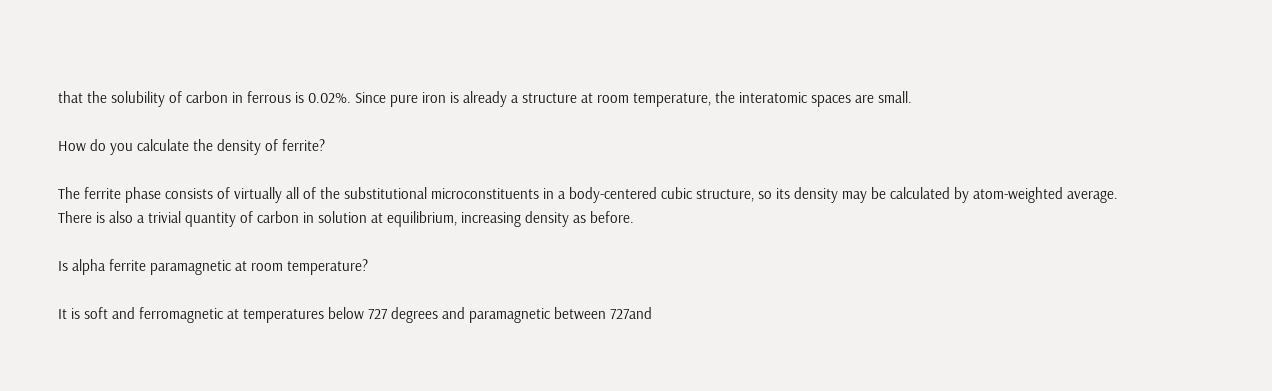that the solubility of carbon in ferrous is 0.02%. Since pure iron is already a structure at room temperature, the interatomic spaces are small.

How do you calculate the density of ferrite?

The ferrite phase consists of virtually all of the substitutional microconstituents in a body-centered cubic structure, so its density may be calculated by atom-weighted average. There is also a trivial quantity of carbon in solution at equilibrium, increasing density as before.

Is alpha ferrite paramagnetic at room temperature?

It is soft and ferromagnetic at temperatures below 727 degrees and paramagnetic between 727and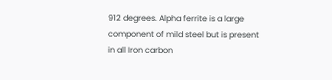912 degrees. Alpha ferrite is a large component of mild steel but is present in all Iron carbon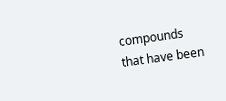compounds that have been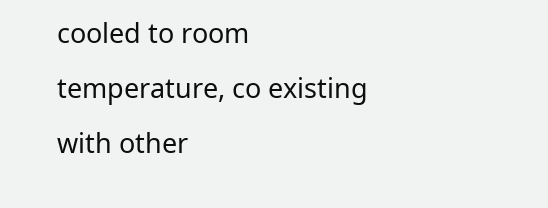cooled to room temperature, co existing with other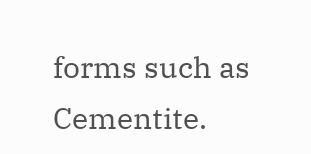forms such as Cementite.